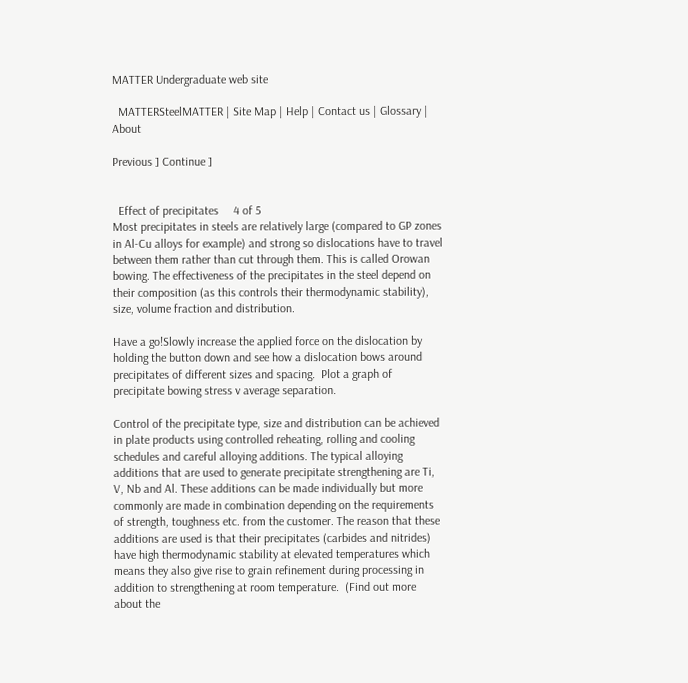MATTER Undergraduate web site

  MATTERSteelMATTER | Site Map | Help | Contact us | Glossary | About

Previous ] Continue ]


  Effect of precipitates     4 of 5
Most precipitates in steels are relatively large (compared to GP zones in Al-Cu alloys for example) and strong so dislocations have to travel between them rather than cut through them. This is called Orowan bowing. The effectiveness of the precipitates in the steel depend on their composition (as this controls their thermodynamic stability), size, volume fraction and distribution.

Have a go!Slowly increase the applied force on the dislocation by holding the button down and see how a dislocation bows around precipitates of different sizes and spacing.  Plot a graph of precipitate bowing stress v average separation.

Control of the precipitate type, size and distribution can be achieved in plate products using controlled reheating, rolling and cooling schedules and careful alloying additions. The typical alloying additions that are used to generate precipitate strengthening are Ti, V, Nb and Al. These additions can be made individually but more commonly are made in combination depending on the requirements of strength, toughness etc. from the customer. The reason that these additions are used is that their precipitates (carbides and nitrides) have high thermodynamic stability at elevated temperatures which means they also give rise to grain refinement during processing in addition to strengthening at room temperature.  (Find out more about the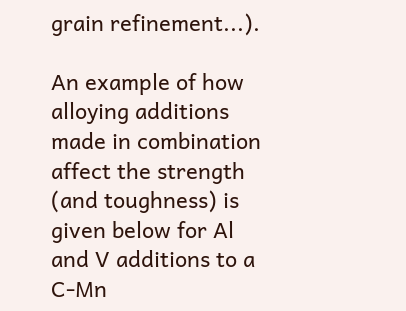grain refinement...).

An example of how alloying additions made in combination affect the strength (and toughness) is given below for Al and V additions to a C-Mn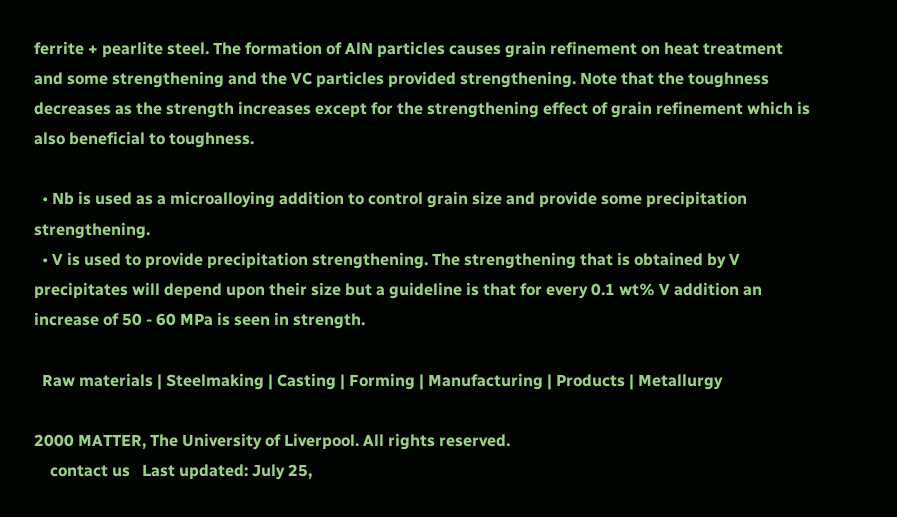ferrite + pearlite steel. The formation of AlN particles causes grain refinement on heat treatment and some strengthening and the VC particles provided strengthening. Note that the toughness decreases as the strength increases except for the strengthening effect of grain refinement which is also beneficial to toughness.

  • Nb is used as a microalloying addition to control grain size and provide some precipitation strengthening.
  • V is used to provide precipitation strengthening. The strengthening that is obtained by V precipitates will depend upon their size but a guideline is that for every 0.1 wt% V addition an increase of 50 - 60 MPa is seen in strength.

  Raw materials | Steelmaking | Casting | Forming | Manufacturing | Products | Metallurgy

2000 MATTER, The University of Liverpool. All rights reserved.
    contact us   Last updated: July 25,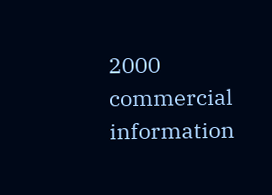2000 commercial information